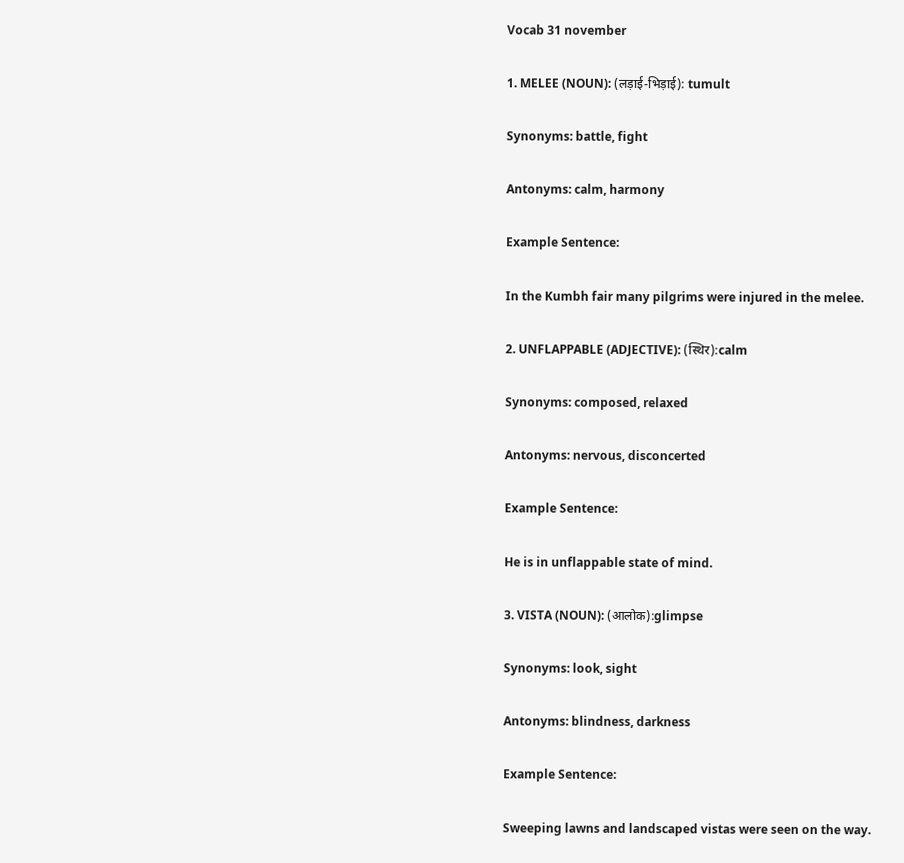Vocab 31 november

1. MELEE (NOUN): (लड़ाई-भिड़ाई): tumult

Synonyms: battle, fight

Antonyms: calm, harmony

Example Sentence:

In the Kumbh fair many pilgrims were injured in the melee.

2. UNFLAPPABLE (ADJECTIVE): (स्थिर):calm

Synonyms: composed, relaxed

Antonyms: nervous, disconcerted

Example Sentence:

He is in unflappable state of mind.

3. VISTA (NOUN): (आलोक):glimpse

Synonyms: look, sight

Antonyms: blindness, darkness

Example Sentence:

Sweeping lawns and landscaped vistas were seen on the way.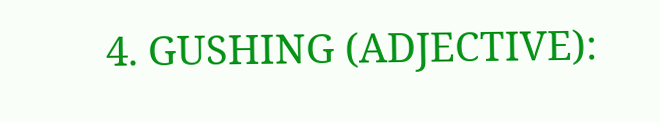4. GUSHING (ADJECTIVE):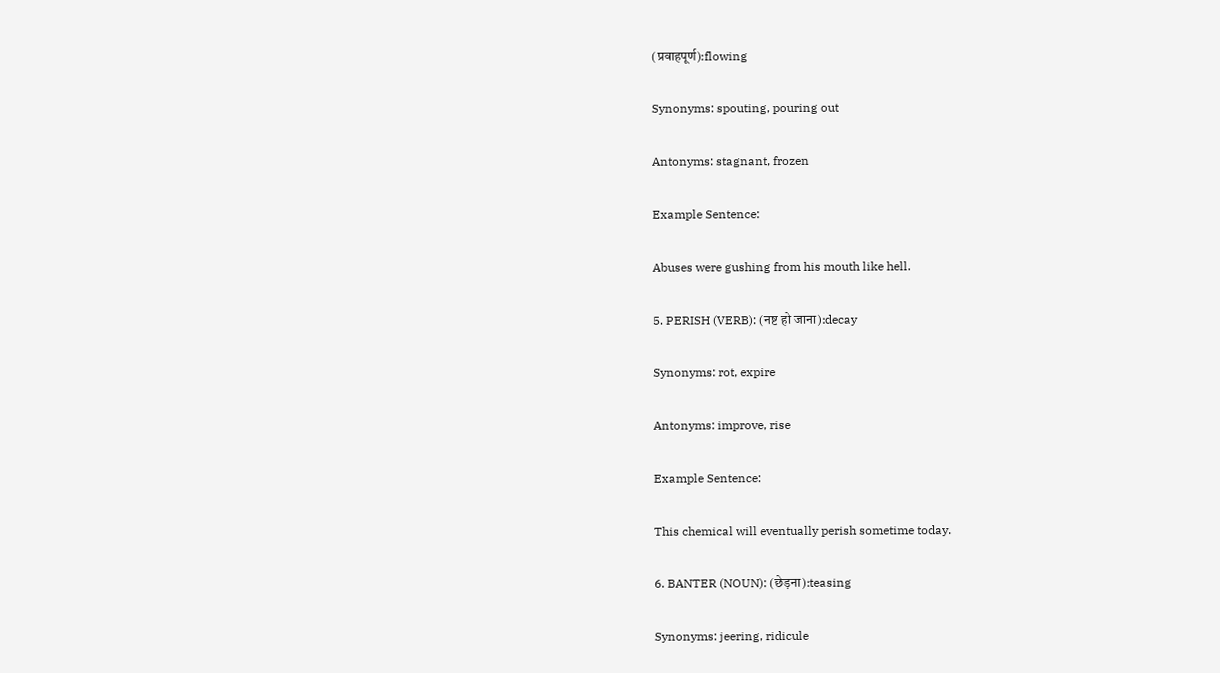(प्रवाहपूर्ण):flowing

Synonyms: spouting, pouring out

Antonyms: stagnant, frozen

Example Sentence:

Abuses were gushing from his mouth like hell.

5. PERISH (VERB): (नष्ट हो जाना):decay

Synonyms: rot, expire

Antonyms: improve, rise

Example Sentence:

This chemical will eventually perish sometime today.

6. BANTER (NOUN): (छेड़ना):teasing

Synonyms: jeering, ridicule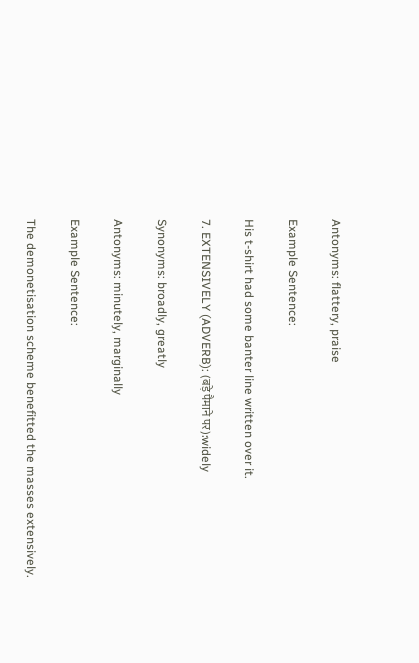Antonyms: flattery, praise

Example Sentence:

His t-shirt had some banter line written over it.

7. EXTENSIVELY (ADVERB): (बड़े पैमाने पर):widely

Synonyms: broadly, greatly

Antonyms: minutely, marginally

Example Sentence:

The demonetisation scheme benefitted the masses extensively.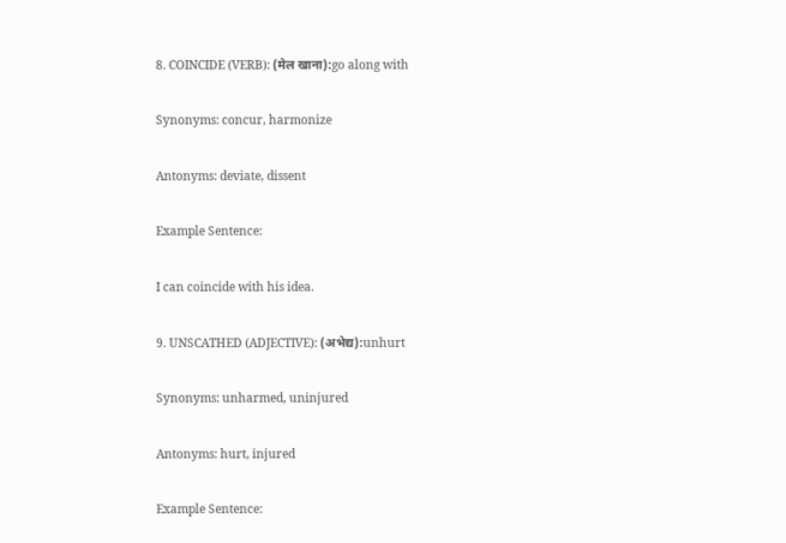8. COINCIDE (VERB): (मेल खाना):go along with

Synonyms: concur, harmonize

Antonyms: deviate, dissent

Example Sentence:

I can coincide with his idea.

9. UNSCATHED (ADJECTIVE): (अभेद्य):unhurt

Synonyms: unharmed, uninjured

Antonyms: hurt, injured

Example Sentence: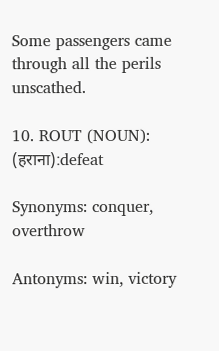Some passengers came through all the perils unscathed.

10. ROUT (NOUN): (हराना):defeat

Synonyms: conquer, overthrow

Antonyms: win, victory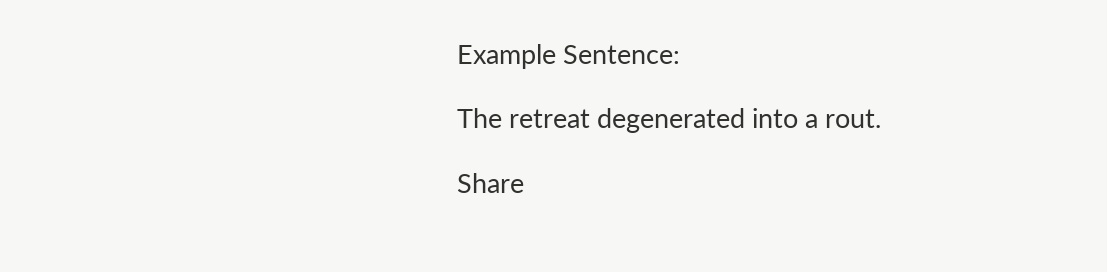Example Sentence:

The retreat degenerated into a rout.

Share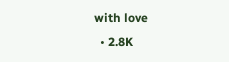with love
  • 2.8K